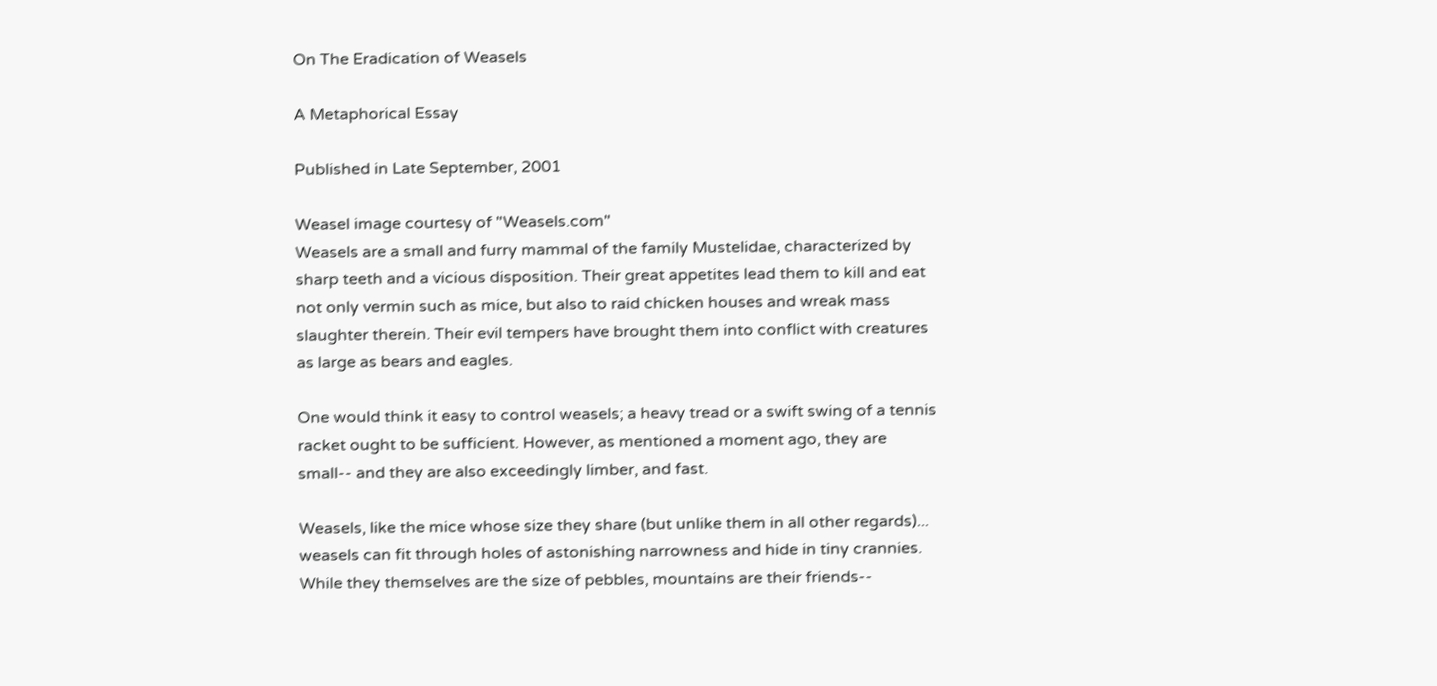On The Eradication of Weasels

A Metaphorical Essay

Published in Late September, 2001

Weasel image courtesy of "Weasels.com"
Weasels are a small and furry mammal of the family Mustelidae, characterized by sharp teeth and a vicious disposition. Their great appetites lead them to kill and eat not only vermin such as mice, but also to raid chicken houses and wreak mass slaughter therein. Their evil tempers have brought them into conflict with creatures as large as bears and eagles.

One would think it easy to control weasels; a heavy tread or a swift swing of a tennis racket ought to be sufficient. However, as mentioned a moment ago, they are small-- and they are also exceedingly limber, and fast.

Weasels, like the mice whose size they share (but unlike them in all other regards)... weasels can fit through holes of astonishing narrowness and hide in tiny crannies. While they themselves are the size of pebbles, mountains are their friends--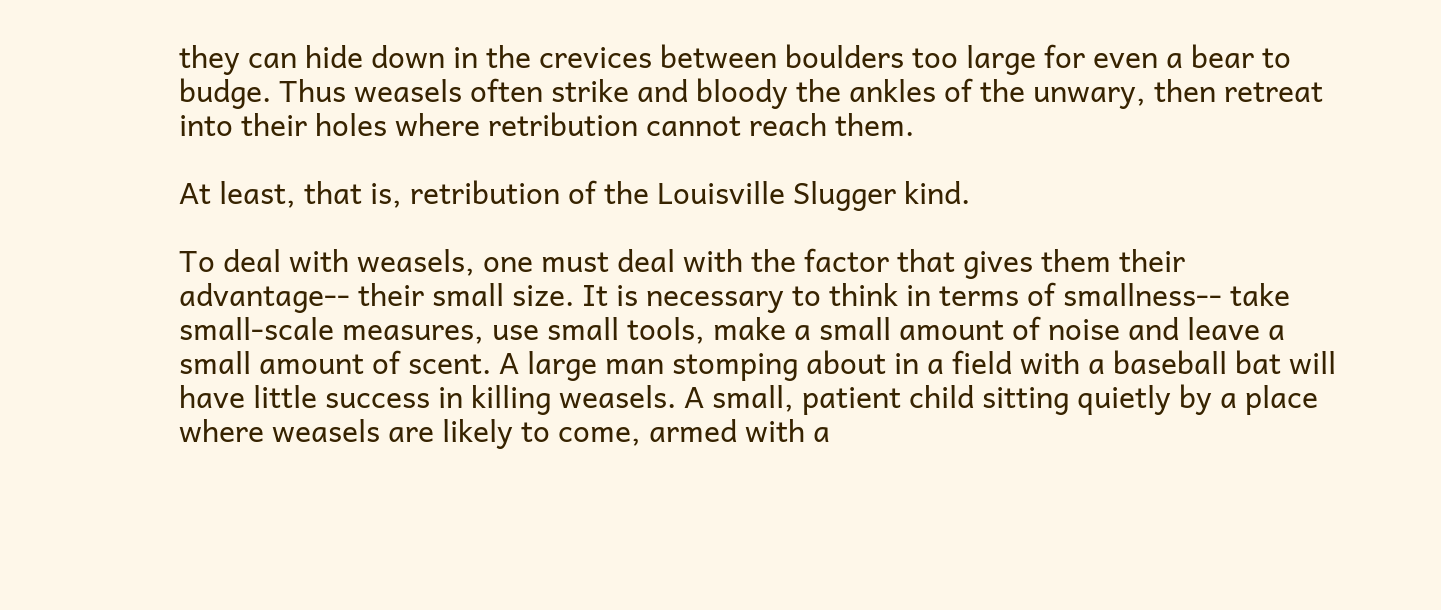they can hide down in the crevices between boulders too large for even a bear to budge. Thus weasels often strike and bloody the ankles of the unwary, then retreat into their holes where retribution cannot reach them.

At least, that is, retribution of the Louisville Slugger kind.

To deal with weasels, one must deal with the factor that gives them their advantage-- their small size. It is necessary to think in terms of smallness-- take small-scale measures, use small tools, make a small amount of noise and leave a small amount of scent. A large man stomping about in a field with a baseball bat will have little success in killing weasels. A small, patient child sitting quietly by a place where weasels are likely to come, armed with a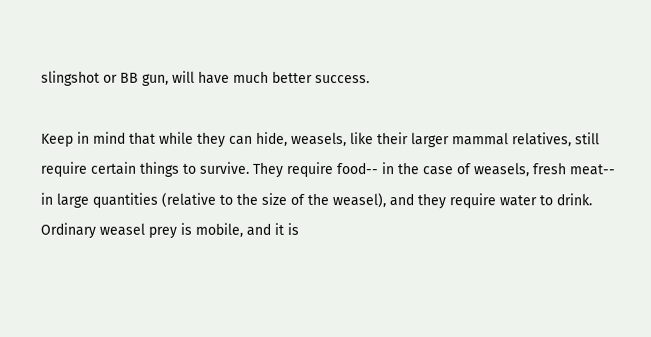slingshot or BB gun, will have much better success.

Keep in mind that while they can hide, weasels, like their larger mammal relatives, still require certain things to survive. They require food-- in the case of weasels, fresh meat-- in large quantities (relative to the size of the weasel), and they require water to drink. Ordinary weasel prey is mobile, and it is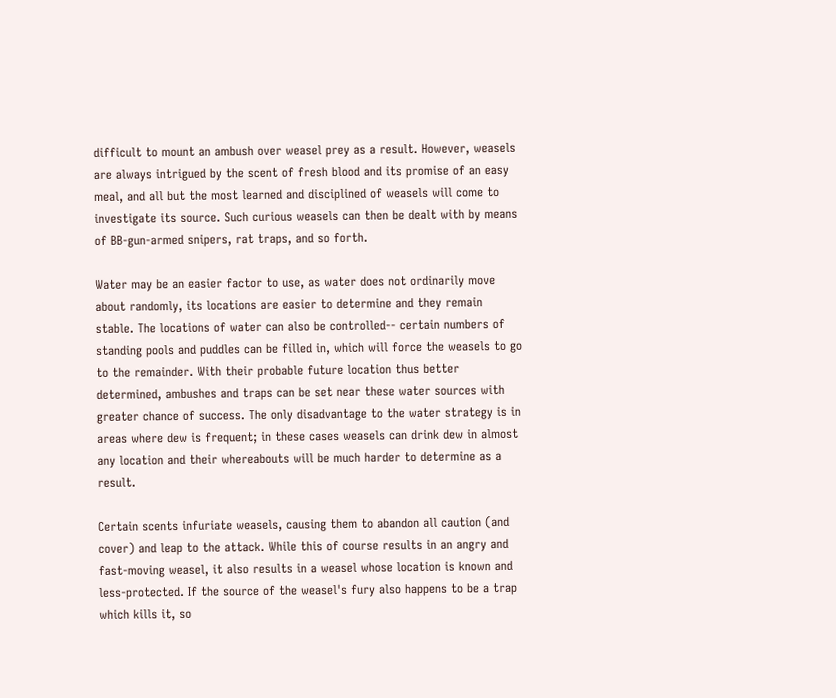difficult to mount an ambush over weasel prey as a result. However, weasels are always intrigued by the scent of fresh blood and its promise of an easy meal, and all but the most learned and disciplined of weasels will come to investigate its source. Such curious weasels can then be dealt with by means of BB-gun-armed snipers, rat traps, and so forth.

Water may be an easier factor to use, as water does not ordinarily move about randomly, its locations are easier to determine and they remain stable. The locations of water can also be controlled-- certain numbers of standing pools and puddles can be filled in, which will force the weasels to go to the remainder. With their probable future location thus better determined, ambushes and traps can be set near these water sources with greater chance of success. The only disadvantage to the water strategy is in areas where dew is frequent; in these cases weasels can drink dew in almost any location and their whereabouts will be much harder to determine as a result.

Certain scents infuriate weasels, causing them to abandon all caution (and cover) and leap to the attack. While this of course results in an angry and fast-moving weasel, it also results in a weasel whose location is known and less-protected. If the source of the weasel's fury also happens to be a trap which kills it, so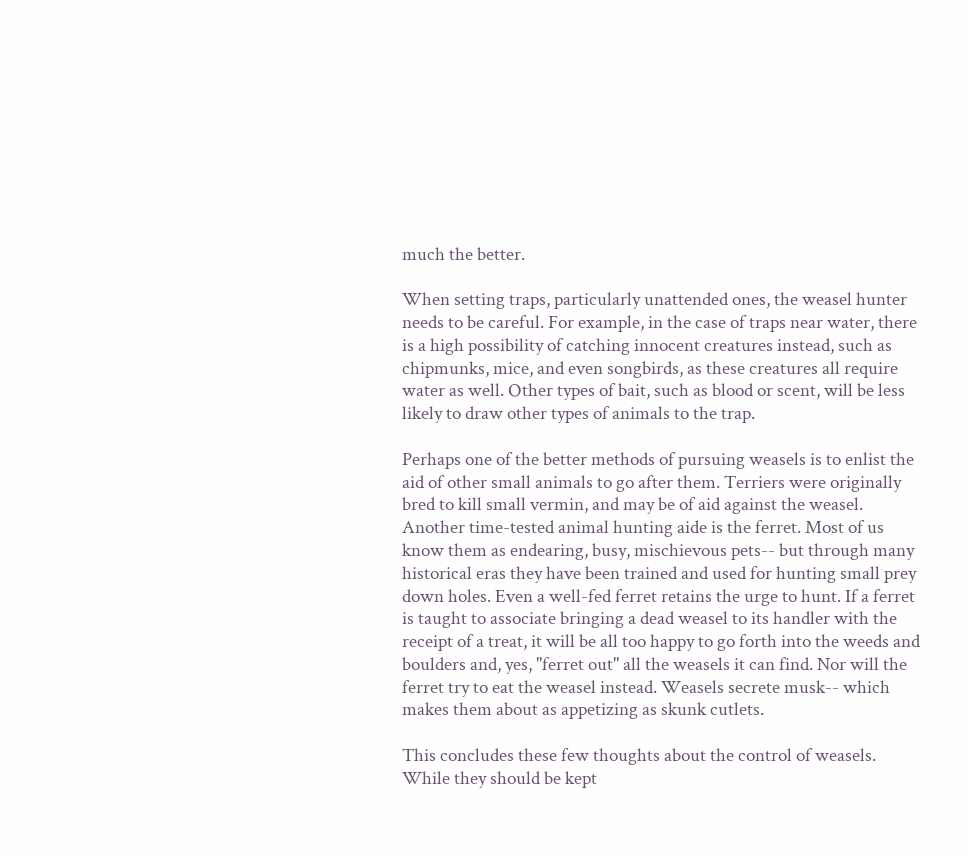much the better.

When setting traps, particularly unattended ones, the weasel hunter needs to be careful. For example, in the case of traps near water, there is a high possibility of catching innocent creatures instead, such as chipmunks, mice, and even songbirds, as these creatures all require water as well. Other types of bait, such as blood or scent, will be less likely to draw other types of animals to the trap.

Perhaps one of the better methods of pursuing weasels is to enlist the aid of other small animals to go after them. Terriers were originally bred to kill small vermin, and may be of aid against the weasel. Another time-tested animal hunting aide is the ferret. Most of us know them as endearing, busy, mischievous pets-- but through many historical eras they have been trained and used for hunting small prey down holes. Even a well-fed ferret retains the urge to hunt. If a ferret is taught to associate bringing a dead weasel to its handler with the receipt of a treat, it will be all too happy to go forth into the weeds and boulders and, yes, "ferret out" all the weasels it can find. Nor will the ferret try to eat the weasel instead. Weasels secrete musk-- which makes them about as appetizing as skunk cutlets.

This concludes these few thoughts about the control of weasels. While they should be kept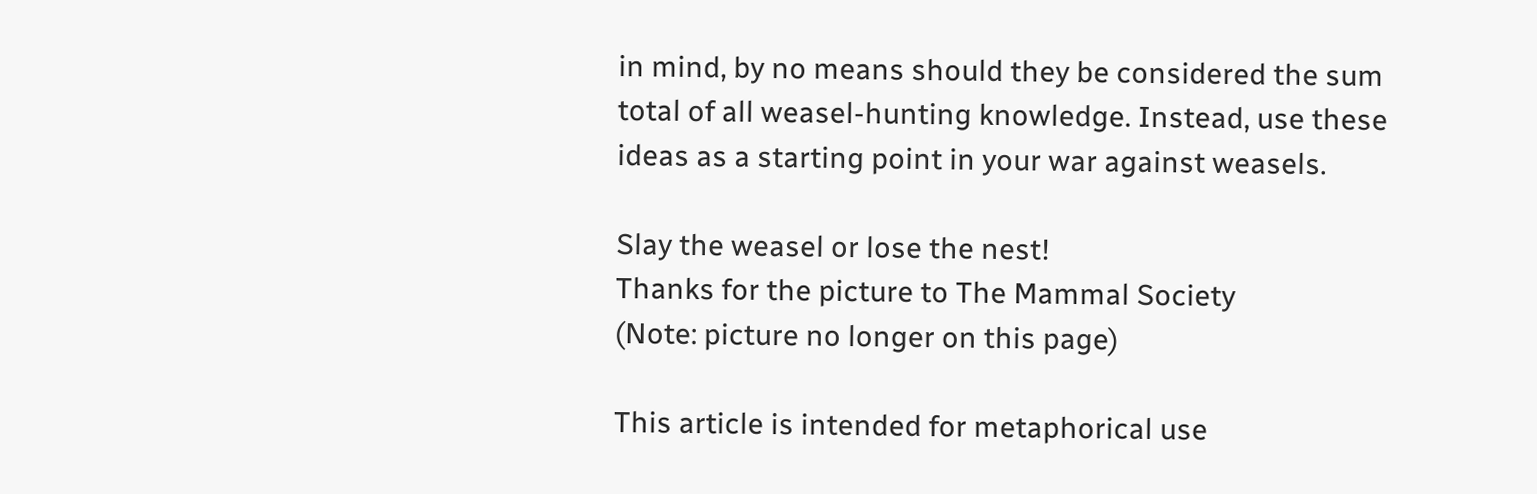in mind, by no means should they be considered the sum total of all weasel-hunting knowledge. Instead, use these ideas as a starting point in your war against weasels.

Slay the weasel or lose the nest!
Thanks for the picture to The Mammal Society
(Note: picture no longer on this page)

This article is intended for metaphorical use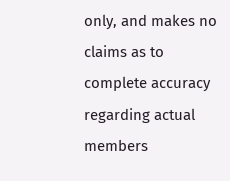only, and makes no claims as to complete accuracy regarding actual members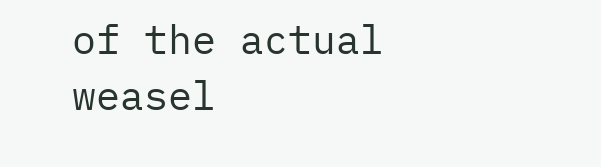of the actual weasel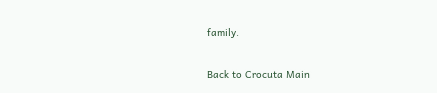family.

Back to Crocuta Main